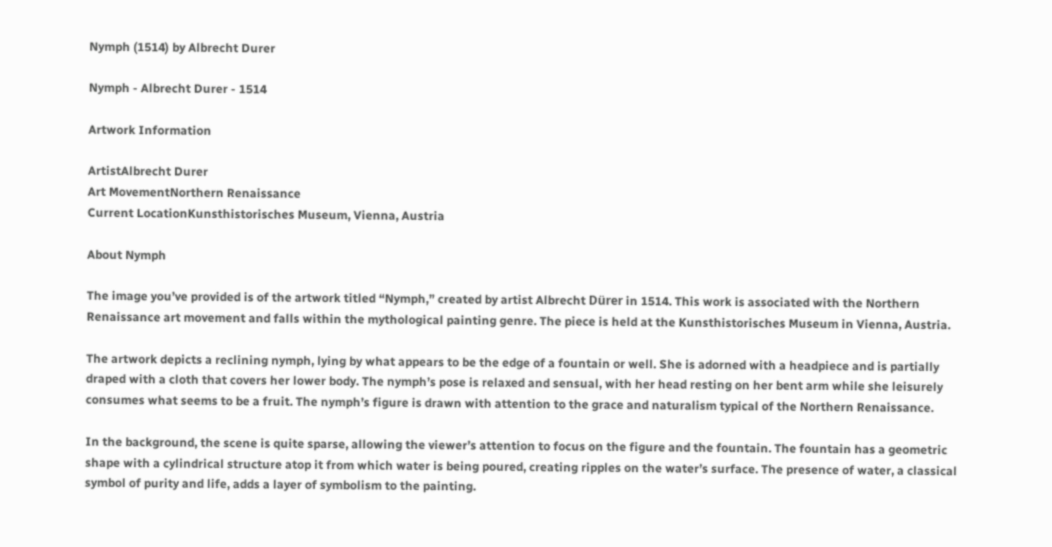Nymph (1514) by Albrecht Durer

Nymph - Albrecht Durer - 1514

Artwork Information

ArtistAlbrecht Durer
Art MovementNorthern Renaissance
Current LocationKunsthistorisches Museum, Vienna, Austria

About Nymph

The image you’ve provided is of the artwork titled “Nymph,” created by artist Albrecht Dürer in 1514. This work is associated with the Northern Renaissance art movement and falls within the mythological painting genre. The piece is held at the Kunsthistorisches Museum in Vienna, Austria.

The artwork depicts a reclining nymph, lying by what appears to be the edge of a fountain or well. She is adorned with a headpiece and is partially draped with a cloth that covers her lower body. The nymph’s pose is relaxed and sensual, with her head resting on her bent arm while she leisurely consumes what seems to be a fruit. The nymph’s figure is drawn with attention to the grace and naturalism typical of the Northern Renaissance.

In the background, the scene is quite sparse, allowing the viewer’s attention to focus on the figure and the fountain. The fountain has a geometric shape with a cylindrical structure atop it from which water is being poured, creating ripples on the water’s surface. The presence of water, a classical symbol of purity and life, adds a layer of symbolism to the painting.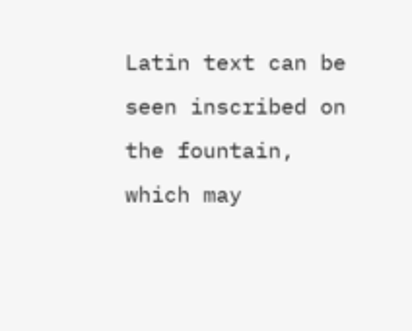Latin text can be seen inscribed on the fountain, which may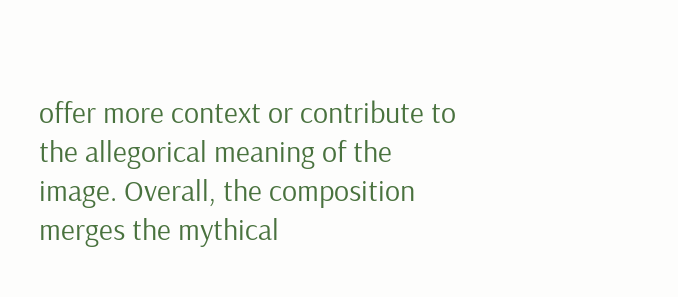offer more context or contribute to the allegorical meaning of the image. Overall, the composition merges the mythical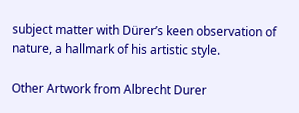subject matter with Dürer’s keen observation of nature, a hallmark of his artistic style.

Other Artwork from Albrecht Durer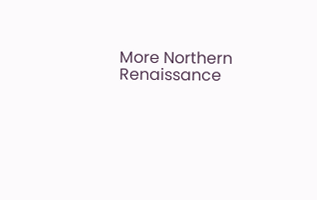More Northern Renaissance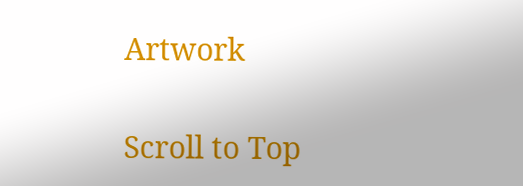Artwork

Scroll to Top